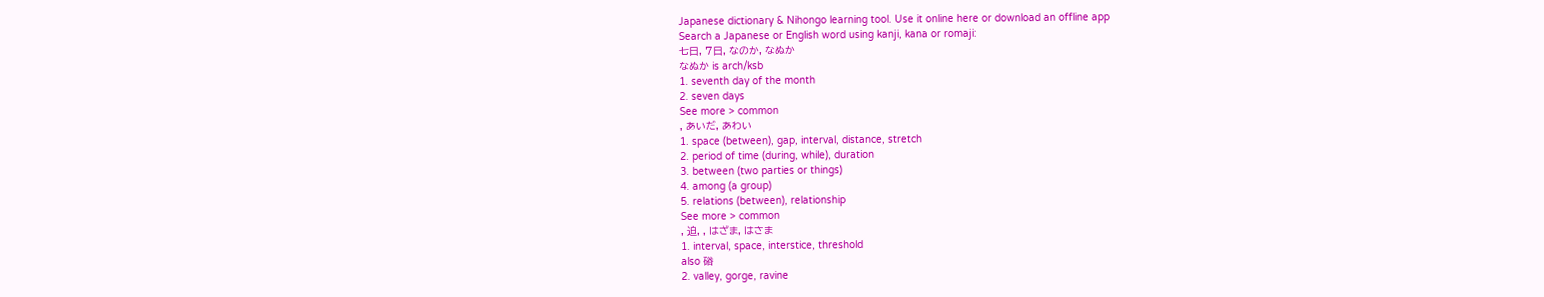Japanese dictionary & Nihongo learning tool. Use it online here or download an offline app
Search a Japanese or English word using kanji, kana or romaji:
七日, 7日, なのか, なぬか
なぬか is arch/ksb
1. seventh day of the month
2. seven days
See more > common
, あいだ, あわい
1. space (between), gap, interval, distance, stretch
2. period of time (during, while), duration
3. between (two parties or things)
4. among (a group)
5. relations (between), relationship
See more > common
, 迫, , はざま, はさま
1. interval, space, interstice, threshold
also 硲
2. valley, gorge, ravine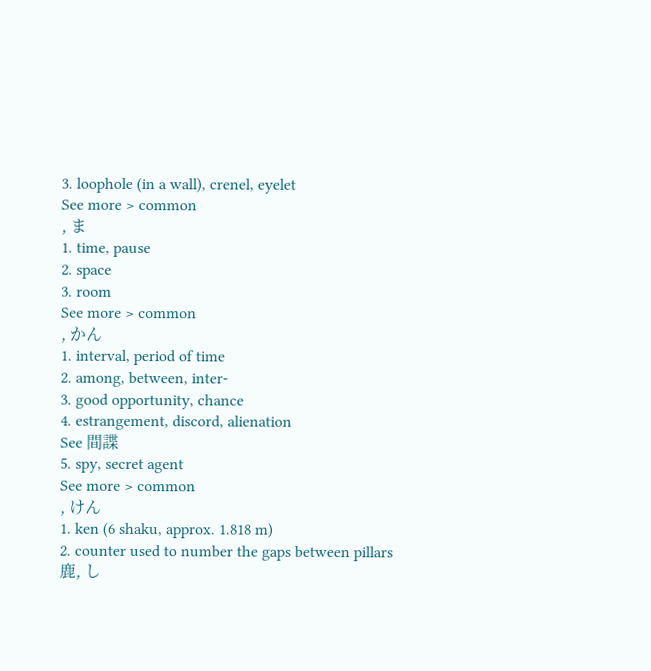3. loophole (in a wall), crenel, eyelet
See more > common
, ま
1. time, pause
2. space
3. room
See more > common
, かん
1. interval, period of time
2. among, between, inter-
3. good opportunity, chance
4. estrangement, discord, alienation
See 間諜
5. spy, secret agent
See more > common
, けん
1. ken (6 shaku, approx. 1.818 m)
2. counter used to number the gaps between pillars
鹿, し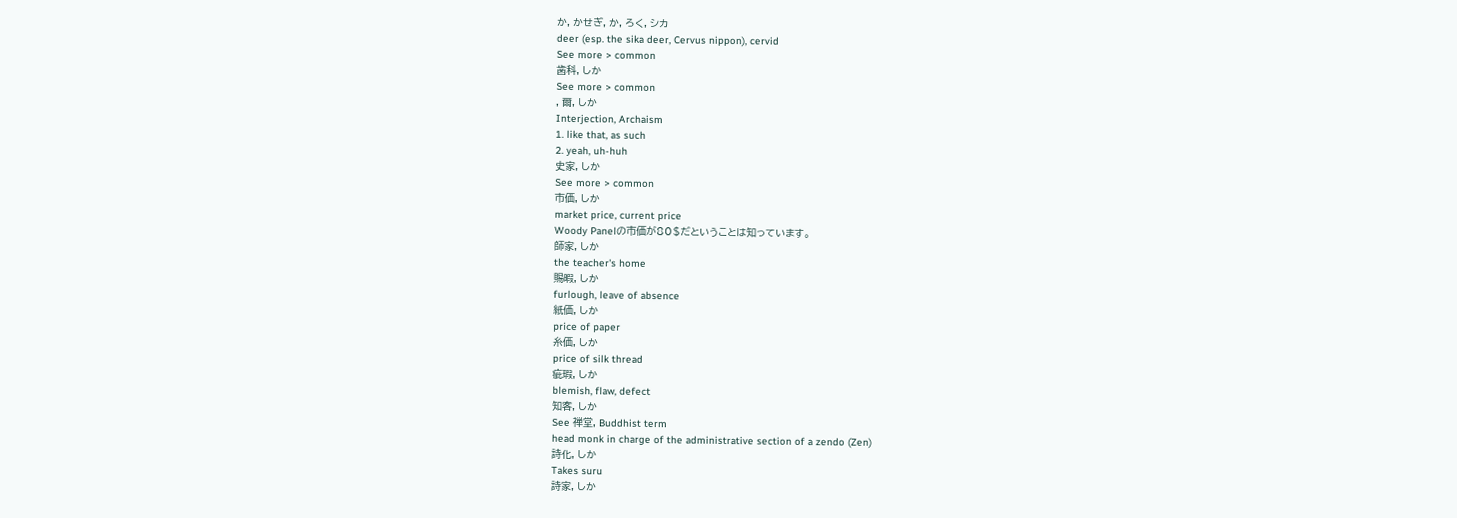か, かせぎ, か, ろく, シカ
deer (esp. the sika deer, Cervus nippon), cervid
See more > common
歯科, しか
See more > common
, 爾, しか
Interjection, Archaism
1. like that, as such
2. yeah, uh-huh
史家, しか
See more > common
市価, しか
market price, current price
Woody Panelの市価が80$だということは知っています。
師家, しか
the teacher's home
賜暇, しか
furlough, leave of absence
紙価, しか
price of paper
糸価, しか
price of silk thread
疵瑕, しか
blemish, flaw, defect
知客, しか
See 禅堂, Buddhist term
head monk in charge of the administrative section of a zendo (Zen)
詩化, しか
Takes suru
詩家, しか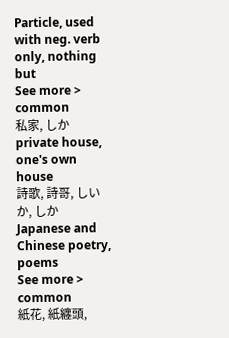Particle, used with neg. verb
only, nothing but
See more > common
私家, しか
private house, one's own house
詩歌, 詩哥, しいか, しか
Japanese and Chinese poetry, poems
See more > common
紙花, 紙纏頭,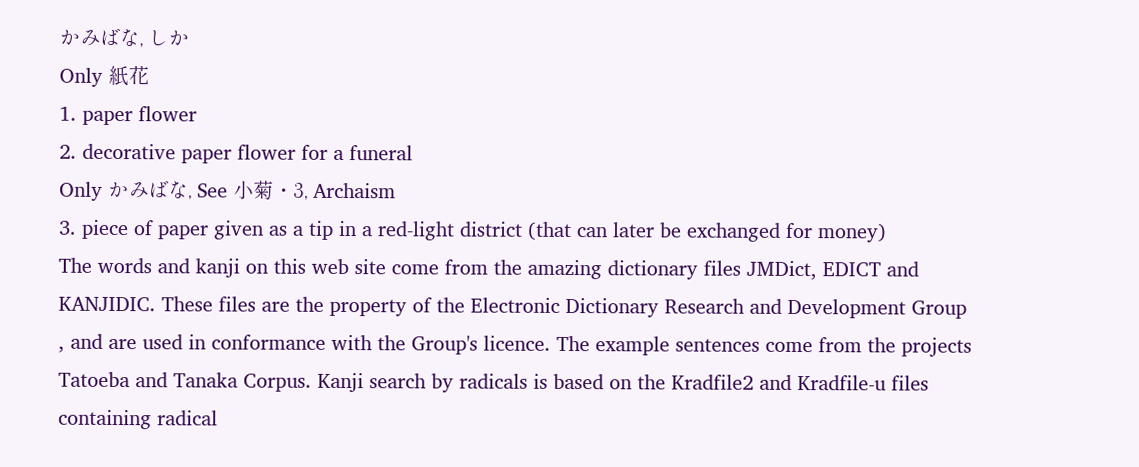かみばな, しか
Only 紙花
1. paper flower
2. decorative paper flower for a funeral
Only かみばな, See 小菊・3, Archaism
3. piece of paper given as a tip in a red-light district (that can later be exchanged for money)
The words and kanji on this web site come from the amazing dictionary files JMDict, EDICT and KANJIDIC. These files are the property of the Electronic Dictionary Research and Development Group , and are used in conformance with the Group's licence. The example sentences come from the projects Tatoeba and Tanaka Corpus. Kanji search by radicals is based on the Kradfile2 and Kradfile-u files containing radical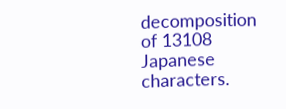decomposition of 13108 Japanese characters.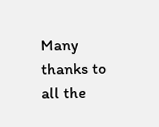Many thanks to all the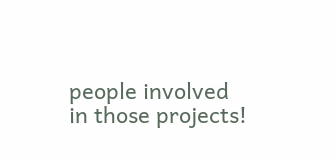people involved in those projects!